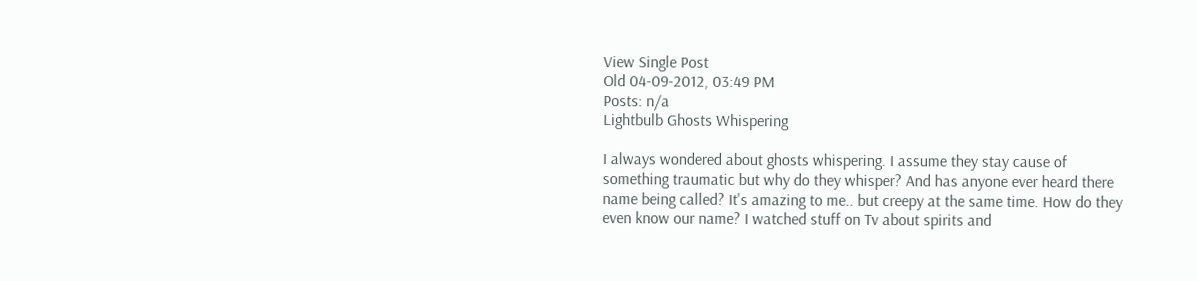View Single Post
Old 04-09-2012, 03:49 PM
Posts: n/a
Lightbulb Ghosts Whispering

I always wondered about ghosts whispering. I assume they stay cause of something traumatic but why do they whisper? And has anyone ever heard there name being called? It's amazing to me.. but creepy at the same time. How do they even know our name? I watched stuff on Tv about spirits and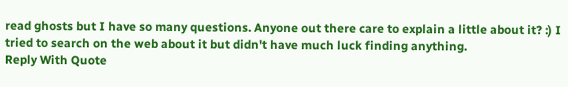read ghosts but I have so many questions. Anyone out there care to explain a little about it? :) I tried to search on the web about it but didn't have much luck finding anything.
Reply With Quote